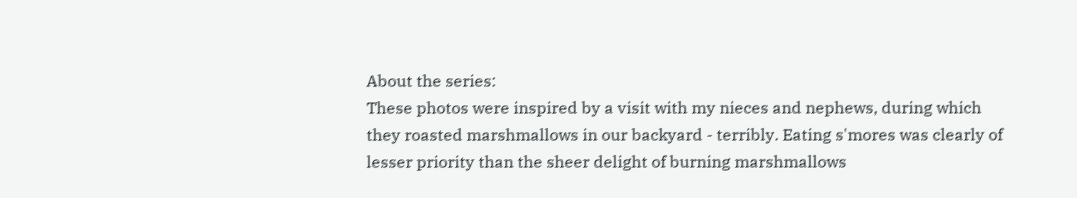About the series:
These photos were inspired by a visit with my nieces and nephews, during which they roasted marshmallows in our backyard - terribly. Eating s'mores was clearly of lesser priority than the sheer delight of burning marshmallows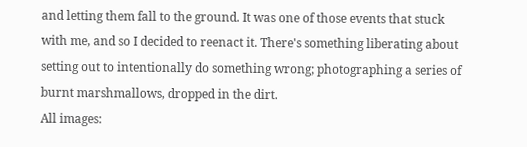and letting them fall to the ground. It was one of those events that stuck with me, and so I decided to reenact it. There's something liberating about setting out to intentionally do something wrong; photographing a series of burnt marshmallows, dropped in the dirt.
All images: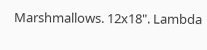Marshmallows. 12x18". Lambda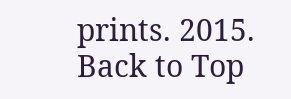prints. 2015.
Back to Top